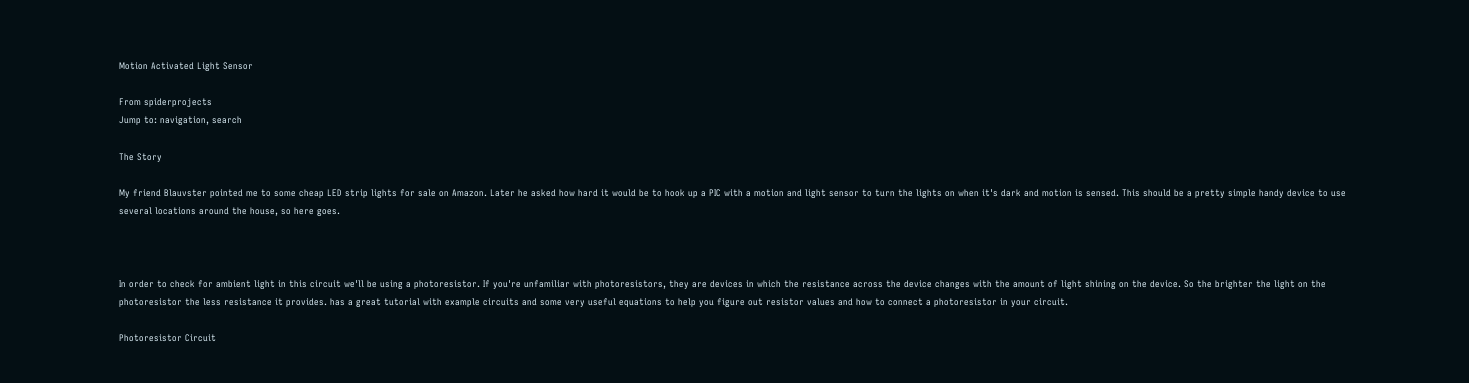Motion Activated Light Sensor

From spiderprojects
Jump to: navigation, search

The Story

My friend Blauvster pointed me to some cheap LED strip lights for sale on Amazon. Later he asked how hard it would be to hook up a PIC with a motion and light sensor to turn the lights on when it's dark and motion is sensed. This should be a pretty simple handy device to use several locations around the house, so here goes.



In order to check for ambient light in this circuit we'll be using a photoresistor. If you're unfamiliar with photoresistors, they are devices in which the resistance across the device changes with the amount of light shining on the device. So the brighter the light on the photoresistor the less resistance it provides. has a great tutorial with example circuits and some very useful equations to help you figure out resistor values and how to connect a photoresistor in your circuit.

Photoresistor Circuit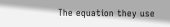The equation they use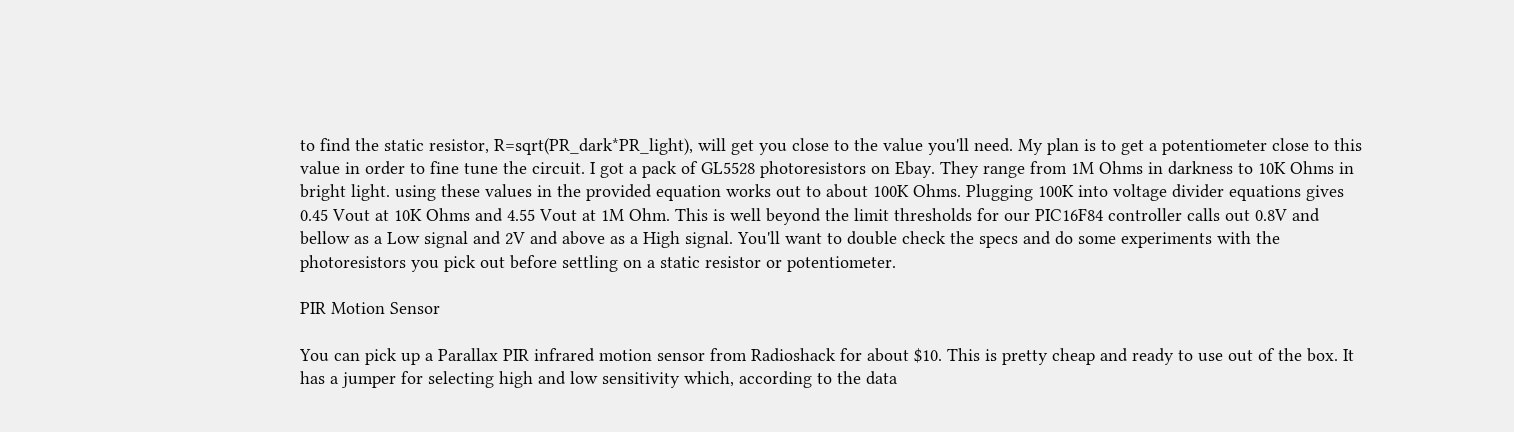to find the static resistor, R=sqrt(PR_dark*PR_light), will get you close to the value you'll need. My plan is to get a potentiometer close to this value in order to fine tune the circuit. I got a pack of GL5528 photoresistors on Ebay. They range from 1M Ohms in darkness to 10K Ohms in bright light. using these values in the provided equation works out to about 100K Ohms. Plugging 100K into voltage divider equations gives 0.45 Vout at 10K Ohms and 4.55 Vout at 1M Ohm. This is well beyond the limit thresholds for our PIC16F84 controller calls out 0.8V and bellow as a Low signal and 2V and above as a High signal. You'll want to double check the specs and do some experiments with the photoresistors you pick out before settling on a static resistor or potentiometer.

PIR Motion Sensor

You can pick up a Parallax PIR infrared motion sensor from Radioshack for about $10. This is pretty cheap and ready to use out of the box. It has a jumper for selecting high and low sensitivity which, according to the data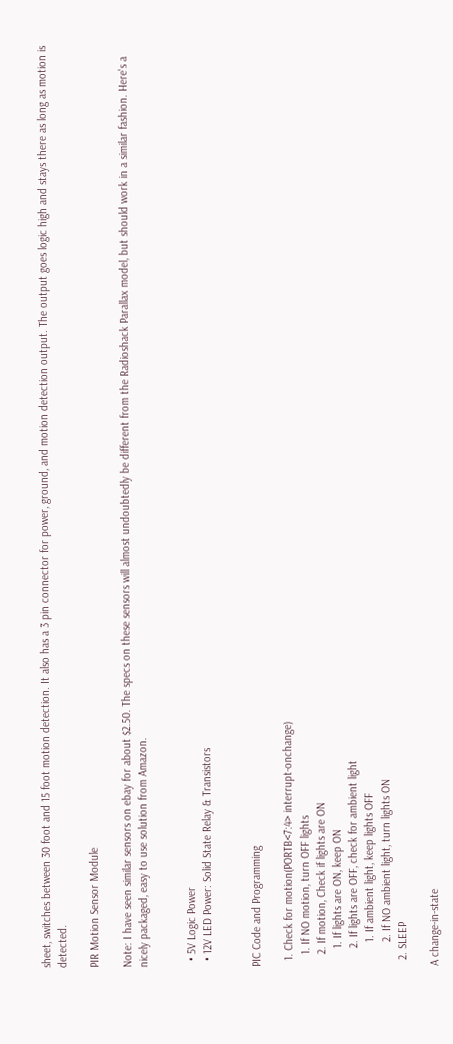sheet, switches between 30 foot and 15 foot motion detection. It also has a 3 pin connector for power, ground, and motion detection output. The output goes logic high and stays there as long as motion is detected.

PIR Motion Sensor Module

Note: I have seen similar sensors on ebay for about $2.50. The specs on these sensors will almost undoubtedly be different from the Radioshack Parallax model, but should work in a similar fashion. Here's a nicely packaged, easy to use solution from Amazon.


  • 5V Logic Power
  • 12V LED Power: Solid State Relay & Transistors


PIC Code and Programming

  1. Check for motion(PORTB<7:4> interrupt-onchange)
    1. If NO motion, turn OFF lights
    2. If motion, Check if lights are ON
      1. If lights are ON, keep ON
      2. If lights are OFF, check for ambient light
        1. If ambient light, keep lights OFF
        2. If NO ambient light, turn lights ON
  2. SLEEP

A change-in-state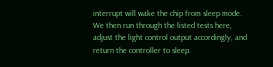interrupt will wake the chip from sleep mode. We then run through the listed tests here, adjust the light control output accordingly, and return the controller to sleep.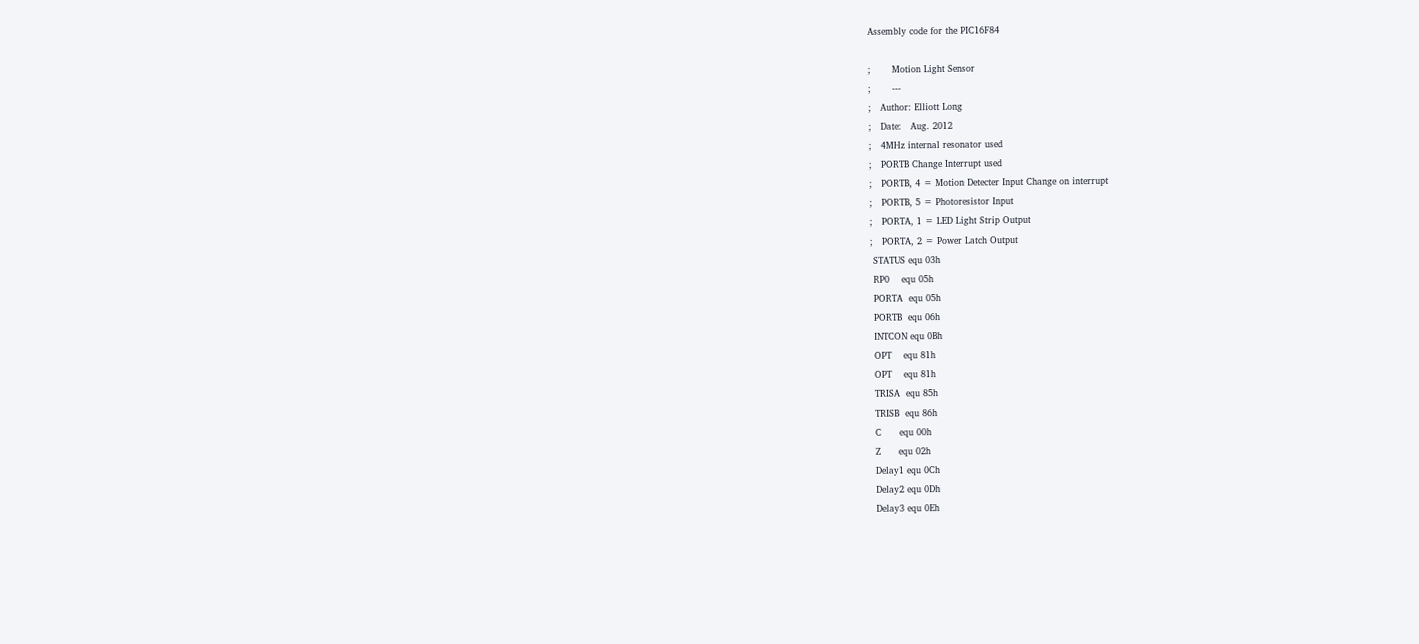Assembly code for the PIC16F84

;       Motion Light Sensor
;       ---
;   Author: Elliott Long
;   Date:   Aug. 2012
;   4MHz internal resonator used
;   PORTB Change Interrupt used
;   PORTB, 4 = Motion Detecter Input Change on interrupt
;   PORTB, 5 = Photoresistor Input
;   PORTA, 1 = LED Light Strip Output
;   PORTA, 2 = Power Latch Output
 STATUS equ 03h
 RP0    equ 05h
 PORTA  equ 05h
 PORTB  equ 06h
 INTCON equ 0Bh
 OPT    equ 81h
 OPT    equ 81h
 TRISA  equ 85h
 TRISB  equ 86h
 C      equ 00h
 Z      equ 02h
 Delay1 equ 0Ch
 Delay2 equ 0Dh
 Delay3 equ 0Eh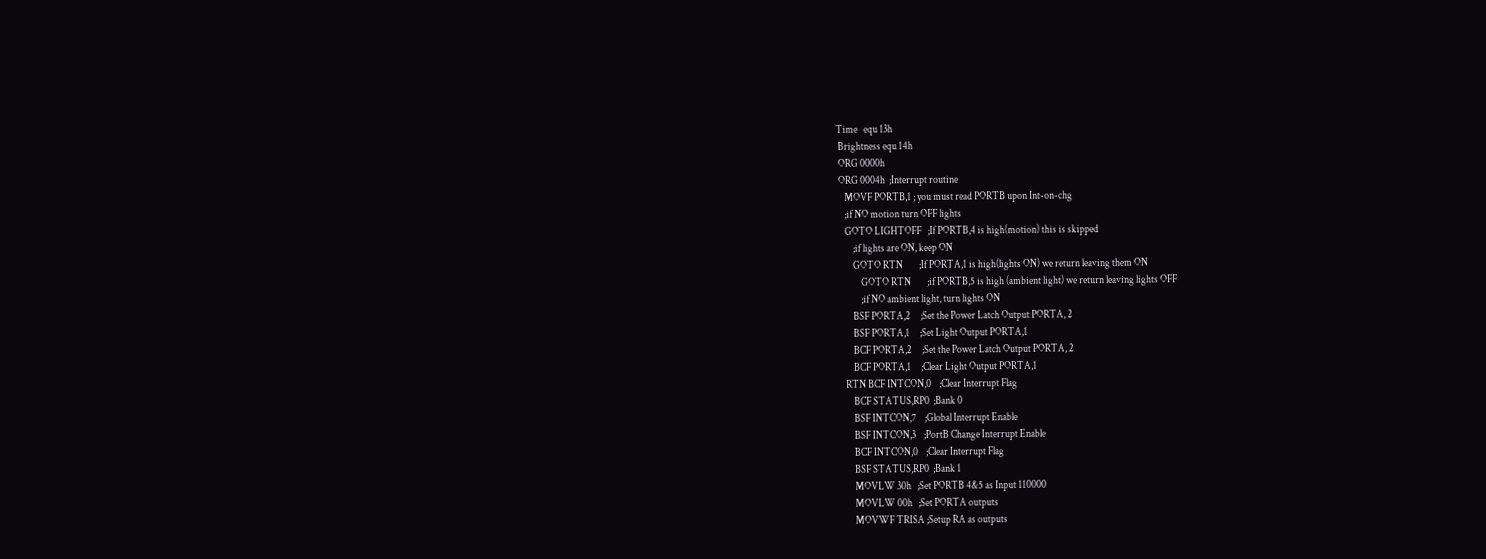Time   equ 13h
 Brightness equ 14h
 ORG 0000h
 ORG 0004h  ;Interrupt routine
    MOVF PORTB,1 ; you must read PORTB upon Int-on-chg
    ;if NO motion turn OFF lights
    GOTO LIGHTOFF   ;If PORTB,4 is high(motion) this is skipped
        ;if lights are ON, keep ON
        GOTO RTN        ;If PORTA,1 is high(lights ON) we return leaving them ON
            GOTO RTN        ;if PORTB,5 is high (ambient light) we return leaving lights OFF
            ;if NO ambient light, turn lights ON
        BSF PORTA,2     ;Set the Power Latch Output PORTA, 2
        BSF PORTA,1     ;Set Light Output PORTA,1
        BCF PORTA,2     ;Set the Power Latch Output PORTA, 2
        BCF PORTA,1     ;Clear Light Output PORTA,1
    RTN BCF INTCON,0    ;Clear Interrupt Flag
        BCF STATUS,RP0  ;Bank 0
        BSF INTCON,7    ;Global Interrupt Enable
        BSF INTCON,3    ;PortB Change Interrupt Enable
        BCF INTCON,0    ;Clear Interrupt Flag
        BSF STATUS,RP0  ;Bank 1
        MOVLW 30h   ;Set PORTB 4&5 as Input 110000
        MOVLW 00h   ;Set PORTA outputs
        MOVWF TRISA ;Setup RA as outputs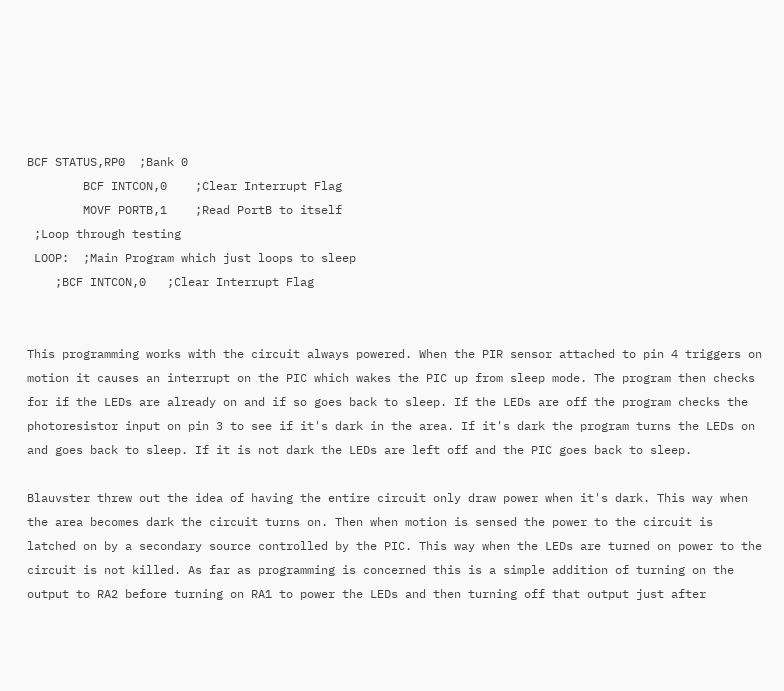BCF STATUS,RP0  ;Bank 0
        BCF INTCON,0    ;Clear Interrupt Flag
        MOVF PORTB,1    ;Read PortB to itself
 ;Loop through testing
 LOOP:  ;Main Program which just loops to sleep
    ;BCF INTCON,0   ;Clear Interrupt Flag


This programming works with the circuit always powered. When the PIR sensor attached to pin 4 triggers on motion it causes an interrupt on the PIC which wakes the PIC up from sleep mode. The program then checks for if the LEDs are already on and if so goes back to sleep. If the LEDs are off the program checks the photoresistor input on pin 3 to see if it's dark in the area. If it's dark the program turns the LEDs on and goes back to sleep. If it is not dark the LEDs are left off and the PIC goes back to sleep.

Blauvster threw out the idea of having the entire circuit only draw power when it's dark. This way when the area becomes dark the circuit turns on. Then when motion is sensed the power to the circuit is latched on by a secondary source controlled by the PIC. This way when the LEDs are turned on power to the circuit is not killed. As far as programming is concerned this is a simple addition of turning on the output to RA2 before turning on RA1 to power the LEDs and then turning off that output just after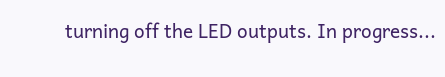turning off the LED outputs. In progress...